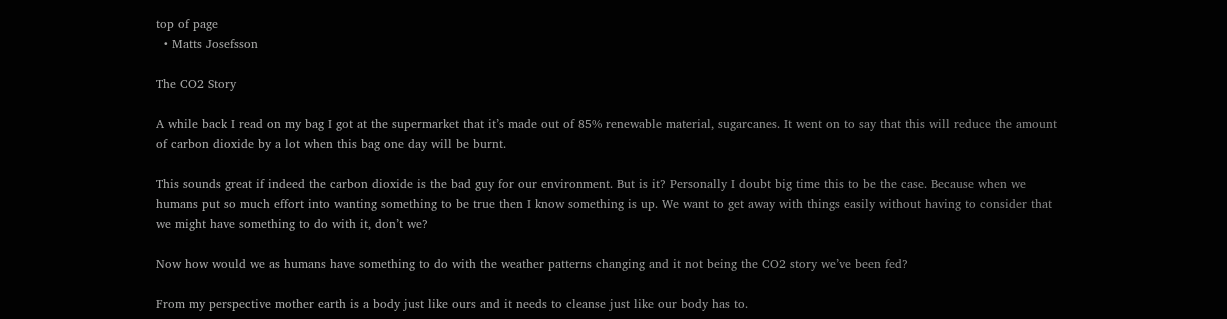top of page
  • Matts Josefsson

The CO2 Story

A while back I read on my bag I got at the supermarket that it’s made out of 85% renewable material, sugarcanes. It went on to say that this will reduce the amount of carbon dioxide by a lot when this bag one day will be burnt.

This sounds great if indeed the carbon dioxide is the bad guy for our environment. But is it? Personally I doubt big time this to be the case. Because when we humans put so much effort into wanting something to be true then I know something is up. We want to get away with things easily without having to consider that we might have something to do with it, don’t we?

Now how would we as humans have something to do with the weather patterns changing and it not being the CO2 story we’ve been fed?

From my perspective mother earth is a body just like ours and it needs to cleanse just like our body has to.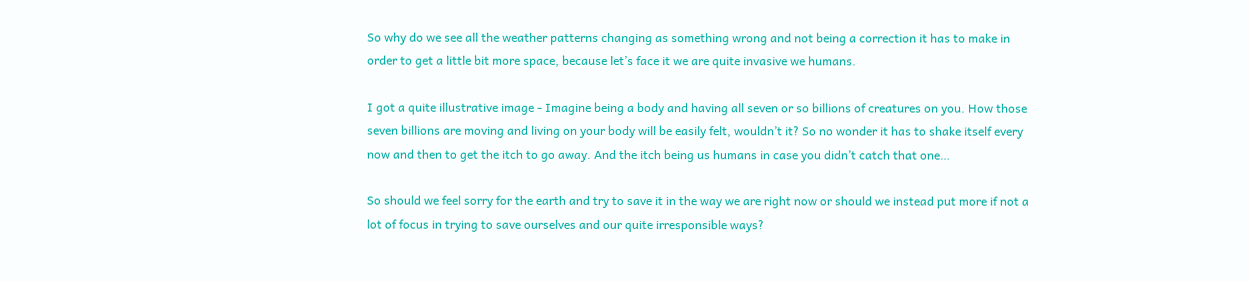So why do we see all the weather patterns changing as something wrong and not being a correction it has to make in order to get a little bit more space, because let’s face it we are quite invasive we humans.

I got a quite illustrative image - Imagine being a body and having all seven or so billions of creatures on you. How those seven billions are moving and living on your body will be easily felt, wouldn’t it? So no wonder it has to shake itself every now and then to get the itch to go away. And the itch being us humans in case you didn’t catch that one…

So should we feel sorry for the earth and try to save it in the way we are right now or should we instead put more if not a lot of focus in trying to save ourselves and our quite irresponsible ways?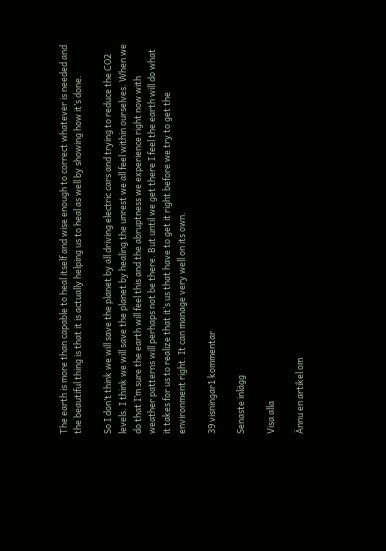The earth is more than capable to heal itself and wise enough to correct whatever is needed and the beautiful thing is that it is actually helping us to heal as well by showing how it’s done.

So I don’t think we will save the planet by all driving electric cars and trying to reduce the CO2 levels. I think we will save the planet by healing the unrest we all feel within ourselves. When we do that I’m sure the earth will feel this and the abruptness we experience right now with weather patterns will perhaps not be there. But until we get there I feel the earth will do what it takes for us to realize that it’s us that have to get it right before we try to get the environment right. It can manage very well on its own.

39 visningar1 kommentar

Senaste inlägg

Visa alla

Ännu en artikel om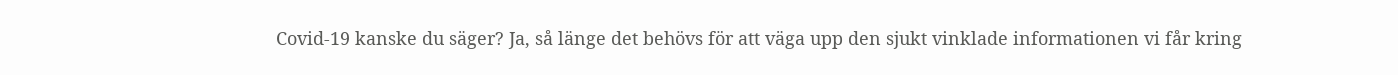Covid-19 kanske du säger? Ja, så länge det behövs för att väga upp den sjukt vinklade informationen vi får kring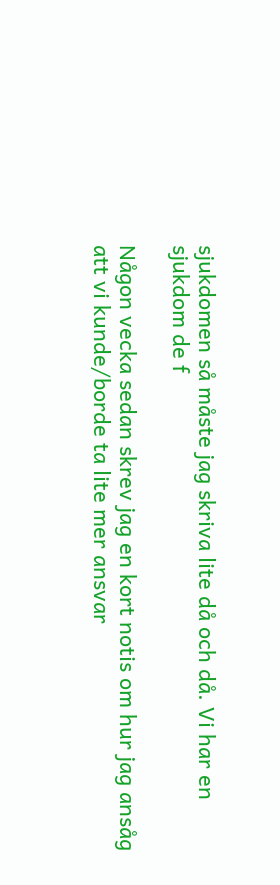sjukdomen så måste jag skriva lite då och då. Vi har en sjukdom de f

Någon vecka sedan skrev jag en kort notis om hur jag ansåg att vi kunde/borde ta lite mer ansvar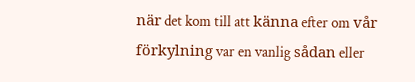när det kom till att känna efter om vår förkylning var en vanlig sådan eller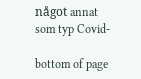något annat som typ Covid-

bottom of page